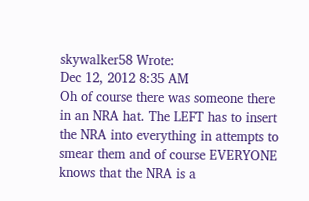skywalker58 Wrote:
Dec 12, 2012 8:35 AM
Oh of course there was someone there in an NRA hat. The LEFT has to insert the NRA into everything in attempts to smear them and of course EVERYONE knows that the NRA is a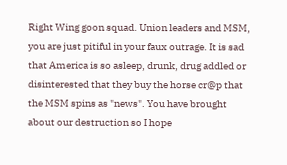Right Wing goon squad. Union leaders and MSM, you are just pitiful in your faux outrage. It is sad that America is so asleep, drunk, drug addled or disinterested that they buy the horse cr@p that the MSM spins as "news". You have brought about our destruction so I hope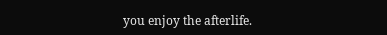you enjoy the afterlife.